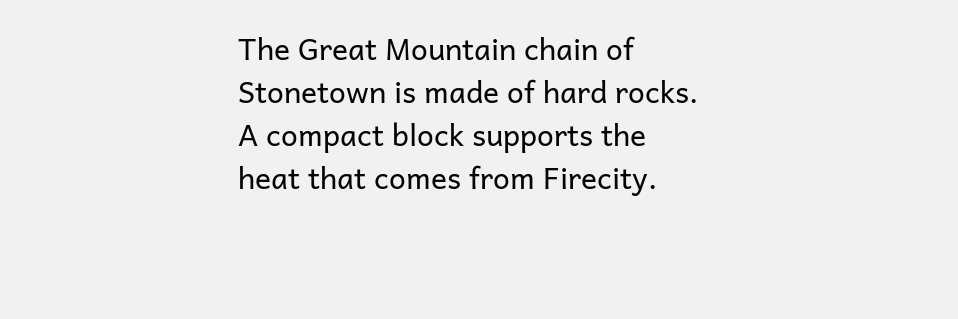The Great Mountain chain of Stonetown is made of hard rocks. A compact block supports the heat that comes from Firecity.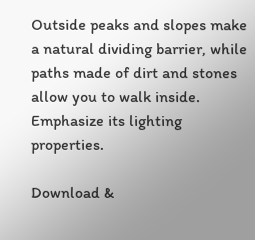Outside peaks and slopes make a natural dividing barrier, while paths made of dirt and stones allow you to walk inside. Emphasize its lighting properties.

Download &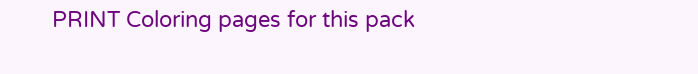PRINT Coloring pages for this pack